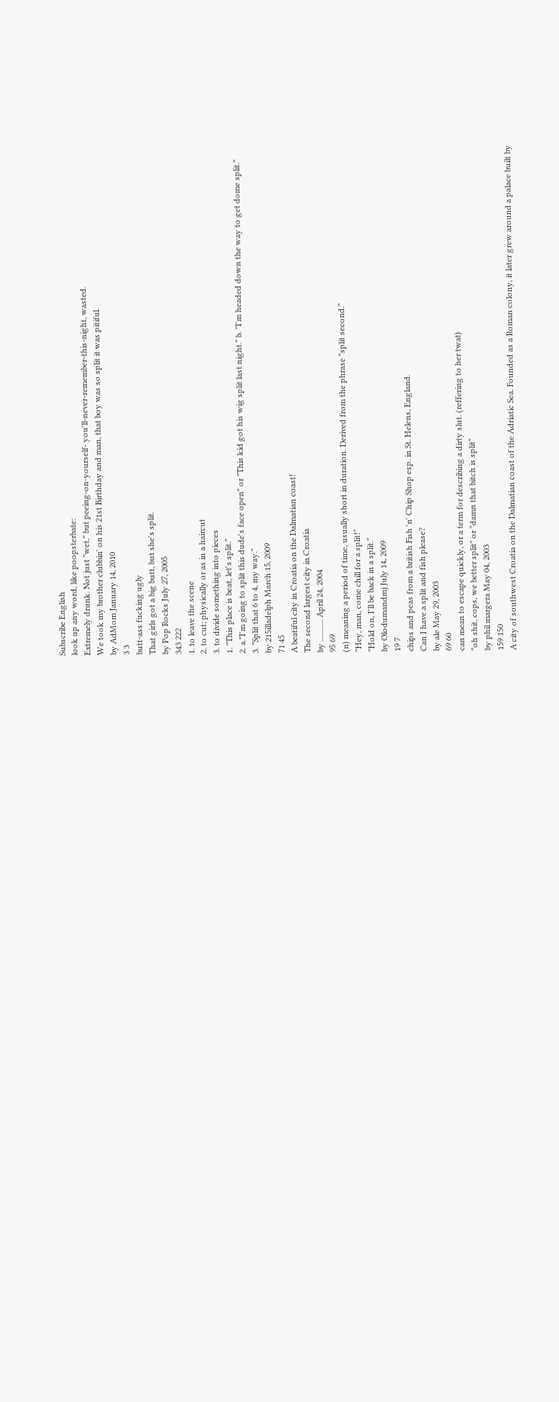Subscribe English
look up any word, like poopsterbate:
Extremely drunk. Not just "wet," but peeing-on-yourself- you'll-never-remember-this-night, wasted.
We took my brother clubbin' on his 21st Birthday and man, that boy was so split it was pitiful.
by AdMom January 14, 2010
3 3
butt-ass fucking ugly
That girls got a big butt, but she's split.
by Pop Rocks July 27, 2005
343 222
1. to leave the scene
2. to cut; physically or as in a haircut
3. to divide something into pieces
1. "This place is beat, let's split."
2. a."I'm going to split this dude's face open" or "This kid got his wig split last night." b. "I'm headed down the way to get dome split."
3. "Split that 6 to 4, my way."
by 215illadelph March 15, 2009
71 45
A beatiful city in Croatia on the Dalmatian coast!
The second largest city in Croatia
by ........... April 24, 2004
95 69
(n) meaning a period of time, usually short in duration. Derived from the phrase "split second."
"Hey, man, come chill for a split!"
"Hold on, I'll be back in a split."
by Olodumandmj July 14, 2009
19 7
chips and peas from a british Fish 'n' Chip Shop esp. in St. Helens, England.
Can I have a split and fish please?
by ale May 29, 2003
69 60
can mean to escape quickly, or a term for describing a dirty slut. (reffering to her twat)
"oh shit, cops, we better split" or "damn that bitch is split"
by phil margera May 04, 2003
159 150
A city of southwest Croatia on the Dalmatian coast of the Adriatic Sea. Founded as a Roman colony, it later grew around a palace built by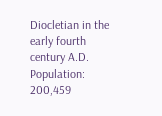Diocletian in the early fourth century A.D. Population: 200,459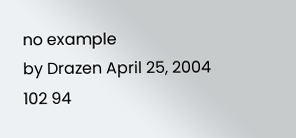no example
by Drazen April 25, 2004
102 94